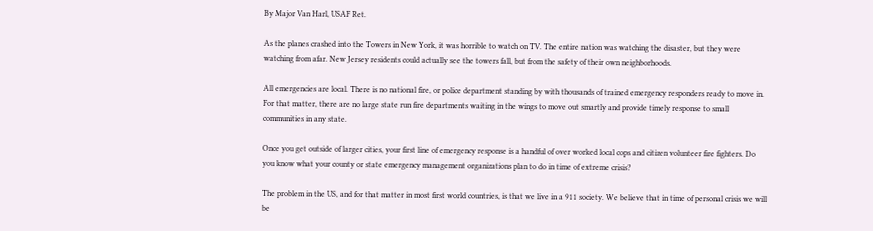By Major Van Harl, USAF Ret.

As the planes crashed into the Towers in New York, it was horrible to watch on TV. The entire nation was watching the disaster, but they were watching from afar. New Jersey residents could actually see the towers fall, but from the safety of their own neighborhoods.

All emergencies are local. There is no national fire, or police department standing by with thousands of trained emergency responders ready to move in. For that matter, there are no large state run fire departments waiting in the wings to move out smartly and provide timely response to small communities in any state.

Once you get outside of larger cities, your first line of emergency response is a handful of over worked local cops and citizen volunteer fire fighters. Do you know what your county or state emergency management organizations plan to do in time of extreme crisis?

The problem in the US, and for that matter in most first world countries, is that we live in a 911 society. We believe that in time of personal crisis we will be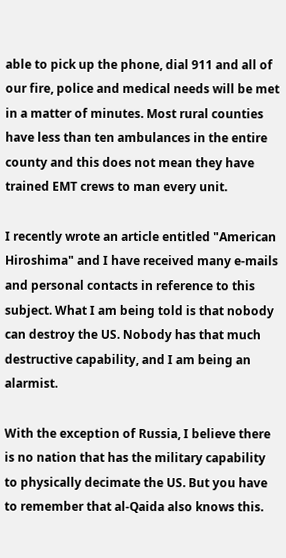able to pick up the phone, dial 911 and all of our fire, police and medical needs will be met in a matter of minutes. Most rural counties have less than ten ambulances in the entire county and this does not mean they have trained EMT crews to man every unit.

I recently wrote an article entitled "American Hiroshima" and I have received many e-mails and personal contacts in reference to this subject. What I am being told is that nobody can destroy the US. Nobody has that much destructive capability, and I am being an alarmist.

With the exception of Russia, I believe there is no nation that has the military capability to physically decimate the US. But you have to remember that al-Qaida also knows this.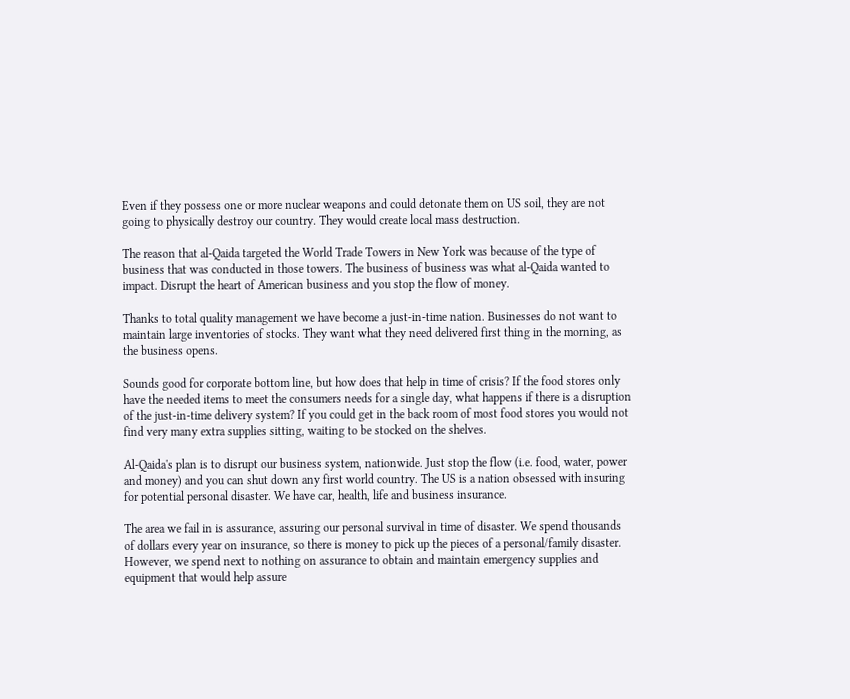Even if they possess one or more nuclear weapons and could detonate them on US soil, they are not going to physically destroy our country. They would create local mass destruction.

The reason that al-Qaida targeted the World Trade Towers in New York was because of the type of business that was conducted in those towers. The business of business was what al-Qaida wanted to impact. Disrupt the heart of American business and you stop the flow of money.

Thanks to total quality management we have become a just-in-time nation. Businesses do not want to maintain large inventories of stocks. They want what they need delivered first thing in the morning, as the business opens.

Sounds good for corporate bottom line, but how does that help in time of crisis? If the food stores only have the needed items to meet the consumers needs for a single day, what happens if there is a disruption of the just-in-time delivery system? If you could get in the back room of most food stores you would not find very many extra supplies sitting, waiting to be stocked on the shelves.

Al-Qaida's plan is to disrupt our business system, nationwide. Just stop the flow (i.e. food, water, power and money) and you can shut down any first world country. The US is a nation obsessed with insuring for potential personal disaster. We have car, health, life and business insurance.

The area we fail in is assurance, assuring our personal survival in time of disaster. We spend thousands of dollars every year on insurance, so there is money to pick up the pieces of a personal/family disaster. However, we spend next to nothing on assurance to obtain and maintain emergency supplies and equipment that would help assure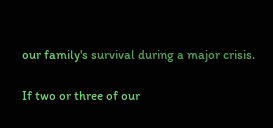our family's survival during a major crisis.

If two or three of our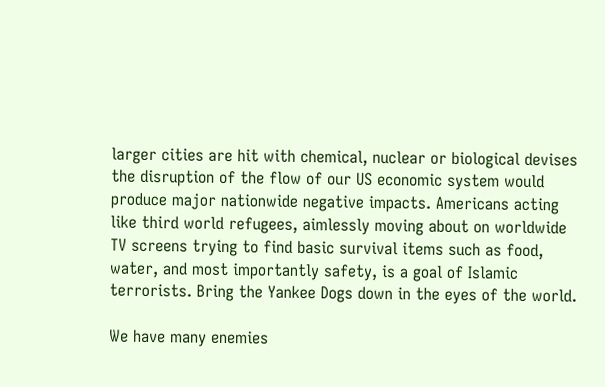larger cities are hit with chemical, nuclear or biological devises the disruption of the flow of our US economic system would produce major nationwide negative impacts. Americans acting like third world refugees, aimlessly moving about on worldwide TV screens trying to find basic survival items such as food, water, and most importantly safety, is a goal of Islamic terrorists. Bring the Yankee Dogs down in the eyes of the world.

We have many enemies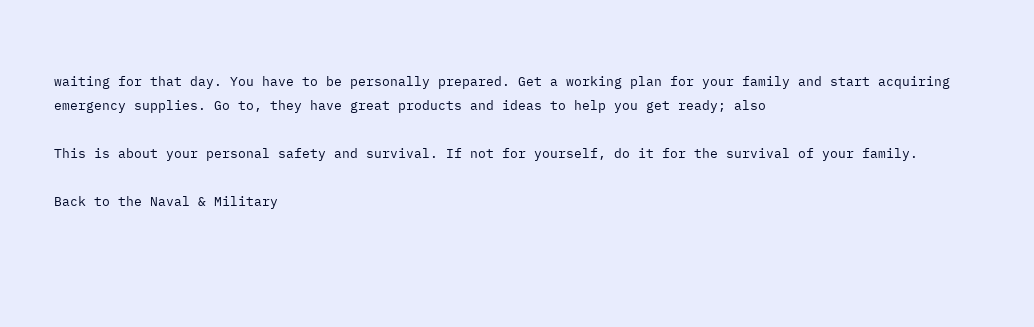waiting for that day. You have to be personally prepared. Get a working plan for your family and start acquiring emergency supplies. Go to, they have great products and ideas to help you get ready; also

This is about your personal safety and survival. If not for yourself, do it for the survival of your family.

Back to the Naval & Military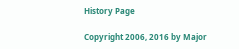History Page

Copyright 2006, 2016 by Major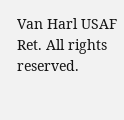Van Harl USAF Ret. All rights reserved.